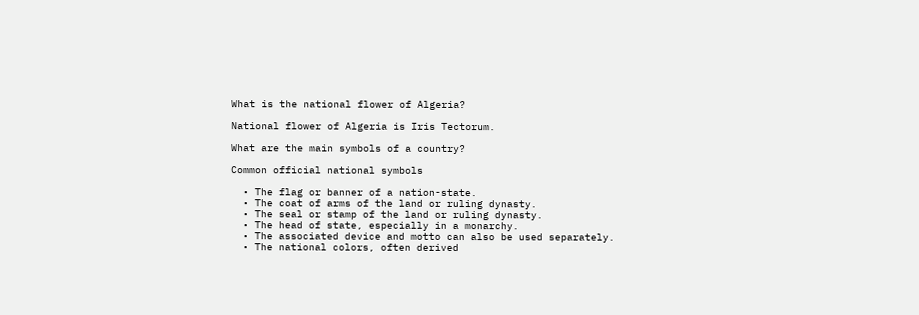What is the national flower of Algeria?

National flower of Algeria is Iris Tectorum.

What are the main symbols of a country?

Common official national symbols

  • The flag or banner of a nation-state.
  • The coat of arms of the land or ruling dynasty.
  • The seal or stamp of the land or ruling dynasty.
  • The head of state, especially in a monarchy.
  • The associated device and motto can also be used separately.
  • The national colors, often derived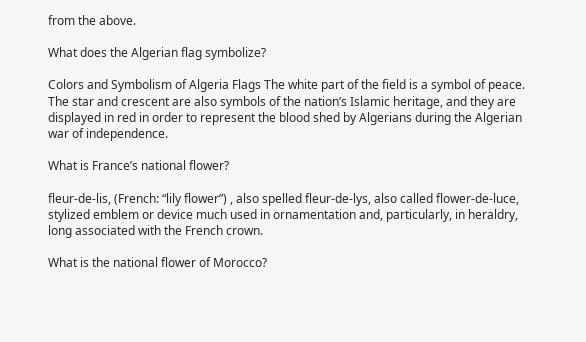from the above.

What does the Algerian flag symbolize?

Colors and Symbolism of Algeria Flags The white part of the field is a symbol of peace. The star and crescent are also symbols of the nation’s Islamic heritage, and they are displayed in red in order to represent the blood shed by Algerians during the Algerian war of independence.

What is France’s national flower?

fleur-de-lis, (French: “lily flower”) , also spelled fleur-de-lys, also called flower-de-luce, stylized emblem or device much used in ornamentation and, particularly, in heraldry, long associated with the French crown.

What is the national flower of Morocco?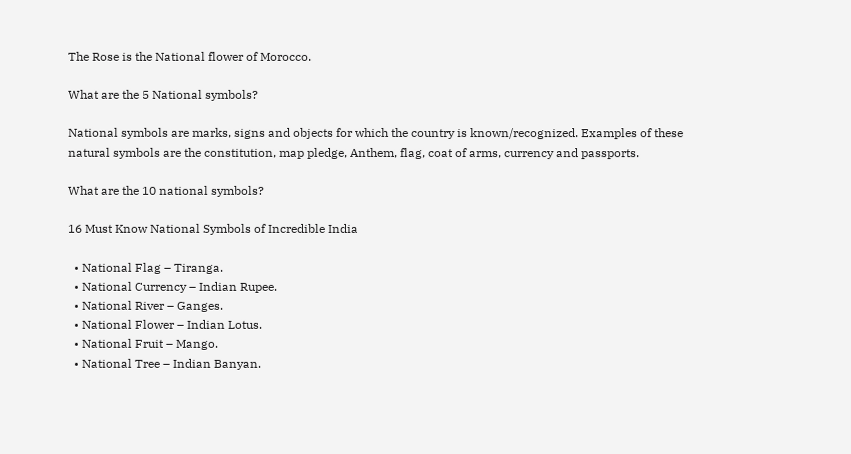The Rose is the National flower of Morocco.

What are the 5 National symbols?

National symbols are marks, signs and objects for which the country is known/recognized. Examples of these natural symbols are the constitution, map pledge, Anthem, flag, coat of arms, currency and passports.

What are the 10 national symbols?

16 Must Know National Symbols of Incredible India

  • National Flag – Tiranga.
  • National Currency – Indian Rupee.
  • National River – Ganges.
  • National Flower – Indian Lotus.
  • National Fruit – Mango.
  • National Tree – Indian Banyan.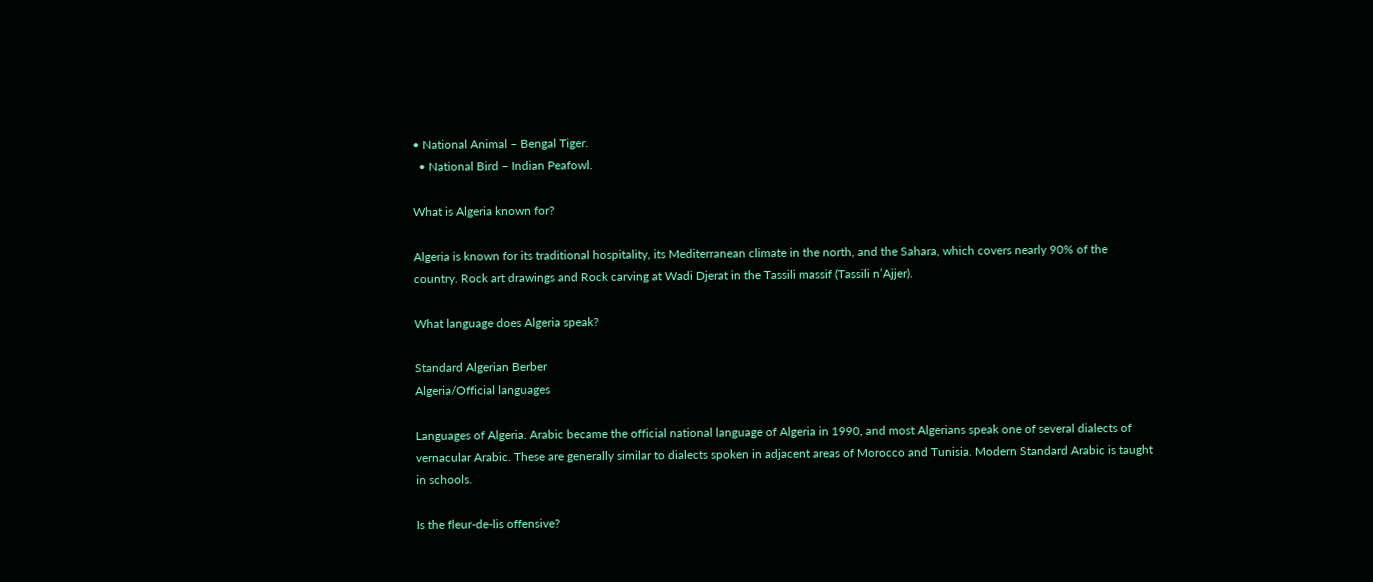• National Animal – Bengal Tiger.
  • National Bird – Indian Peafowl.

What is Algeria known for?

Algeria is known for its traditional hospitality, its Mediterranean climate in the north, and the Sahara, which covers nearly 90% of the country. Rock art drawings and Rock carving at Wadi Djerat in the Tassili massif (Tassili n’Ajjer).

What language does Algeria speak?

Standard Algerian Berber
Algeria/Official languages

Languages of Algeria. Arabic became the official national language of Algeria in 1990, and most Algerians speak one of several dialects of vernacular Arabic. These are generally similar to dialects spoken in adjacent areas of Morocco and Tunisia. Modern Standard Arabic is taught in schools.

Is the fleur-de-lis offensive?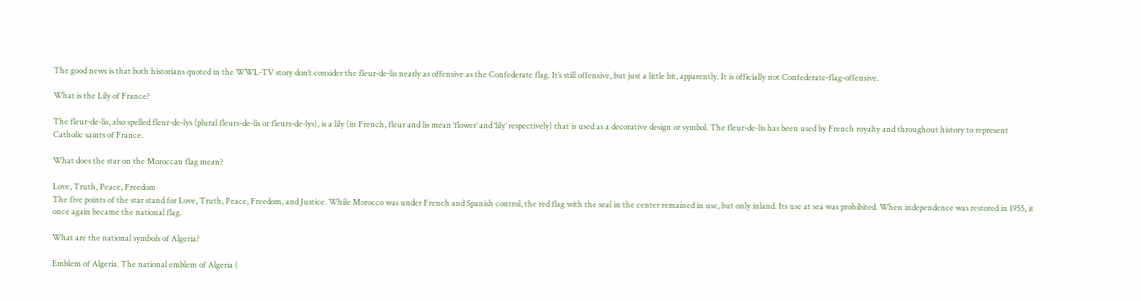The good news is that both historians quoted in the WWL-TV story don’t consider the fleur-de-lis nearly as offensive as the Confederate flag. It’s still offensive, but just a little bit, apparently. It is officially not Confederate-flag-offensive.

What is the Lily of France?

The fleur-de-lis, also spelled fleur-de-lys (plural fleurs-de-lis or fleurs-de-lys), is a lily (in French, fleur and lis mean ‘flower’ and ‘lily’ respectively) that is used as a decorative design or symbol. The fleur-de-lis has been used by French royalty and throughout history to represent Catholic saints of France.

What does the star on the Moroccan flag mean?

Love, Truth, Peace, Freedom
The five points of the star stand for Love, Truth, Peace, Freedom, and Justice. While Morocco was under French and Spanish control, the red flag with the seal in the center remained in use, but only inland. Its use at sea was prohibited. When independence was restored in 1955, it once again became the national flag.

What are the national symbols of Algeria?

Emblem of Algeria. The national emblem of Algeria (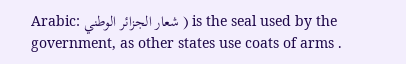Arabic: شعار الجزائر الوطني ) is the seal used by the government, as other states use coats of arms .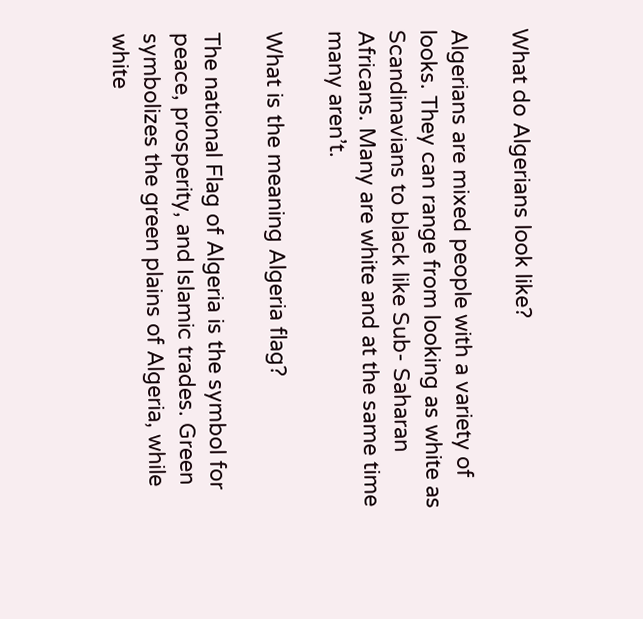What do Algerians look like?

Algerians are mixed people with a variety of looks. They can range from looking as white as Scandinavians to black like Sub- Saharan Africans. Many are white and at the same time many aren’t.

What is the meaning Algeria flag?

The national Flag of Algeria is the symbol for peace, prosperity, and Islamic trades. Green symbolizes the green plains of Algeria, while white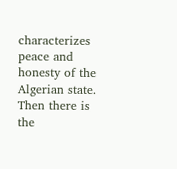characterizes peace and honesty of the Algerian state. Then there is the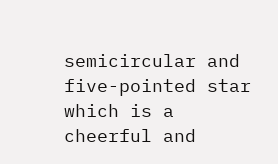semicircular and five-pointed star which is a cheerful and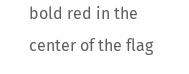bold red in the center of the flag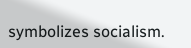symbolizes socialism.